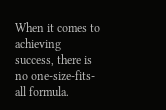When it comes to achieving success, there is no one-size-fits-all formula.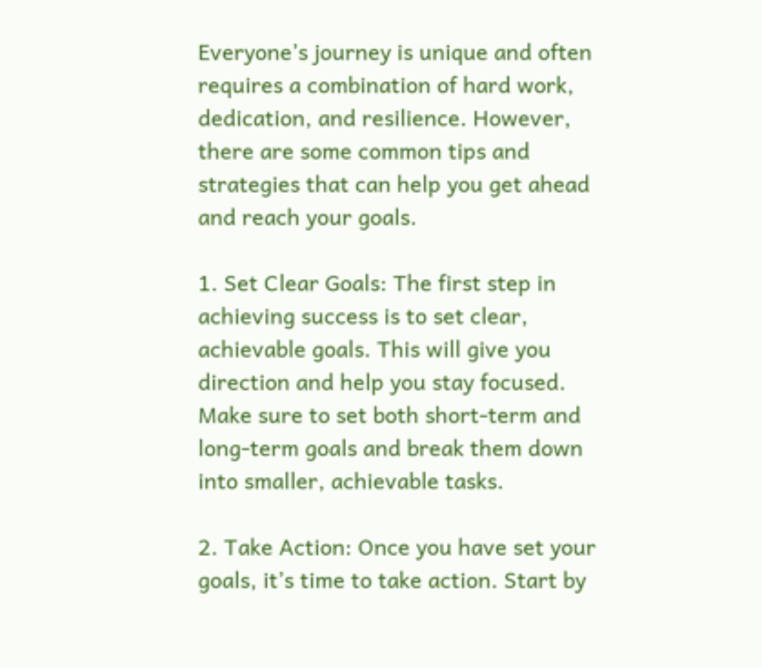Everyone’s journey is unique and often requires a combination of hard work, dedication, and resilience. However, there are some common tips and strategies that can help you get ahead and reach your goals.

1. Set Clear Goals: The first step in achieving success is to set clear, achievable goals. This will give you direction and help you stay focused. Make sure to set both short-term and long-term goals and break them down into smaller, achievable tasks.

2. Take Action: Once you have set your goals, it’s time to take action. Start by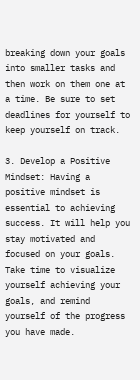breaking down your goals into smaller tasks and then work on them one at a time. Be sure to set deadlines for yourself to keep yourself on track.

3. Develop a Positive Mindset: Having a positive mindset is essential to achieving success. It will help you stay motivated and focused on your goals. Take time to visualize yourself achieving your goals, and remind yourself of the progress you have made.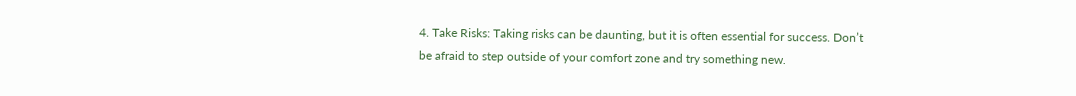4. Take Risks: Taking risks can be daunting, but it is often essential for success. Don’t be afraid to step outside of your comfort zone and try something new.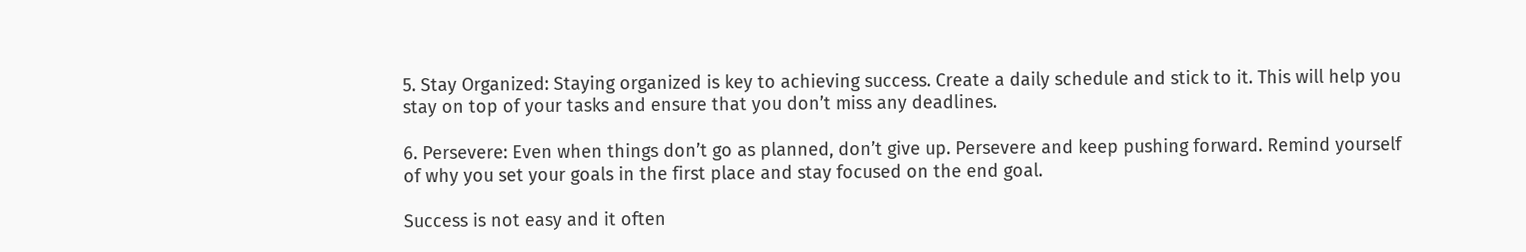5. Stay Organized: Staying organized is key to achieving success. Create a daily schedule and stick to it. This will help you stay on top of your tasks and ensure that you don’t miss any deadlines.

6. Persevere: Even when things don’t go as planned, don’t give up. Persevere and keep pushing forward. Remind yourself of why you set your goals in the first place and stay focused on the end goal.

Success is not easy and it often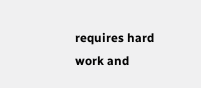requires hard work and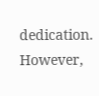dedication. However,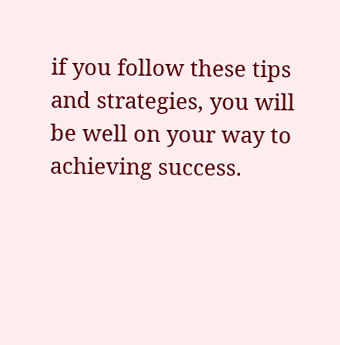if you follow these tips and strategies, you will be well on your way to achieving success.